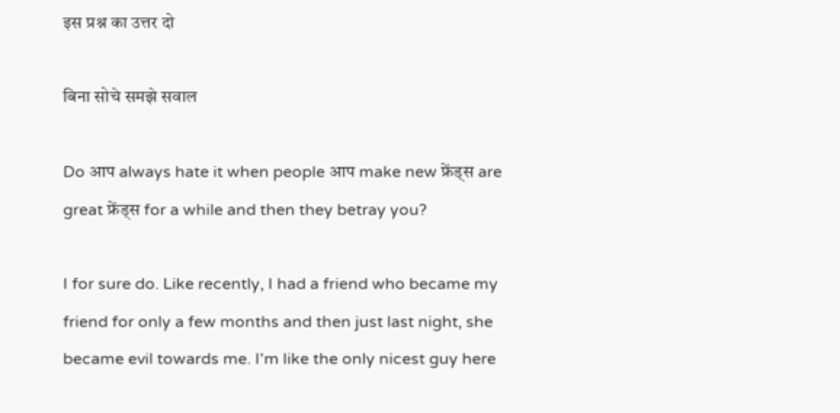इस प्रश्न का उत्तर दो

बिना सोचे समझे सवाल

Do आप always hate it when people आप make new फ्रेंड्स are great फ्रेंड्स for a while and then they betray you?

I for sure do. Like recently, I had a friend who became my friend for only a few months and then just last night, she became evil towards me. I'm like the only nicest guy here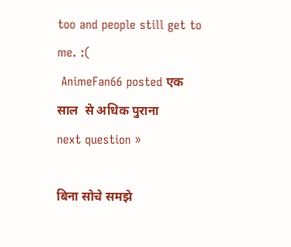too and people still get to me. :(
 AnimeFan66 posted एक साल  से अधिक पुराना
next question »

बिना सोचे समझे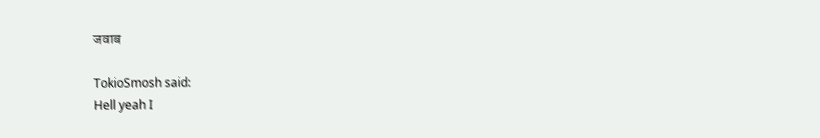जवाब

TokioSmosh said:
Hell yeah I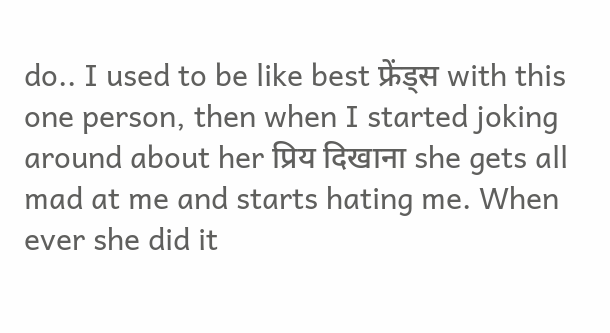do.. I used to be like best फ्रेंड्स with this one person, then when I started joking around about her प्रिय दिखाना she gets all mad at me and starts hating me. When ever she did it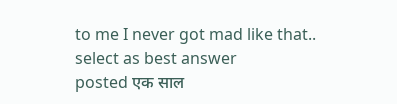to me I never got mad like that..
select as best answer
posted एक साल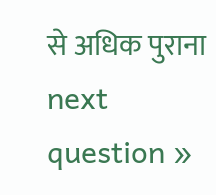से अधिक पुराना
next question »